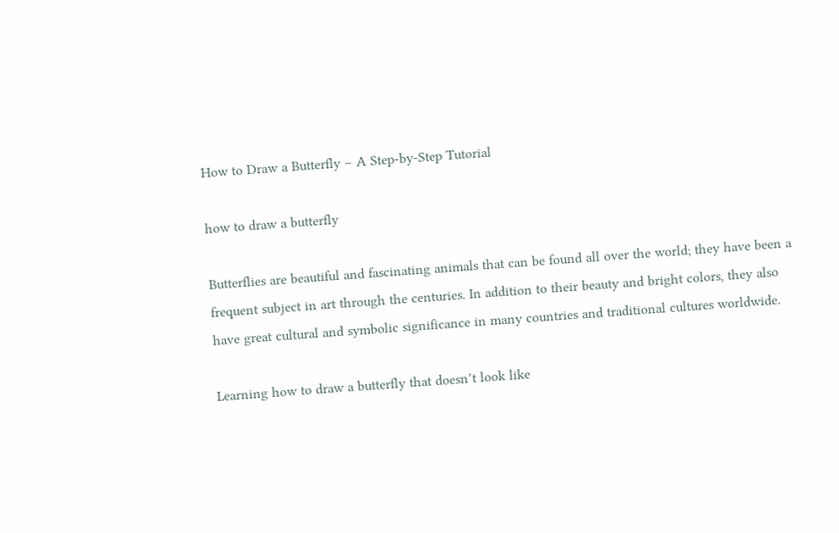How to Draw a Butterfly – A Step-by-Step Tutorial

how to draw a butterfly

Butterflies are beautiful and fascinating animals that can be found all over the world; they have been a frequent subject in art through the centuries. In addition to their beauty and bright colors, they also have great cultural and symbolic significance in many countries and traditional cultures worldwide.

Learning how to draw a butterfly that doesn’t look like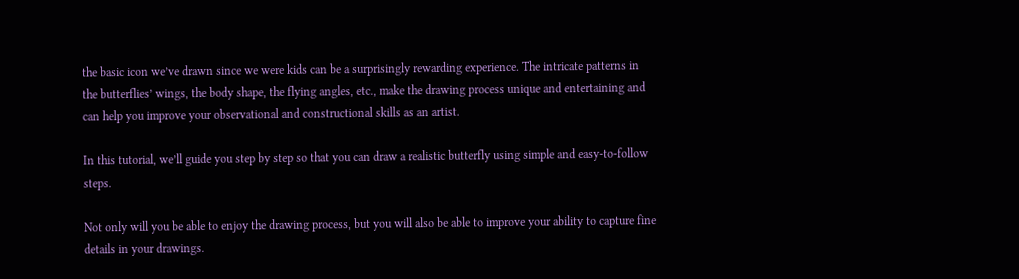the basic icon we’ve drawn since we were kids can be a surprisingly rewarding experience. The intricate patterns in the butterflies’ wings, the body shape, the flying angles, etc., make the drawing process unique and entertaining and can help you improve your observational and constructional skills as an artist.

In this tutorial, we’ll guide you step by step so that you can draw a realistic butterfly using simple and easy-to-follow steps.

Not only will you be able to enjoy the drawing process, but you will also be able to improve your ability to capture fine details in your drawings.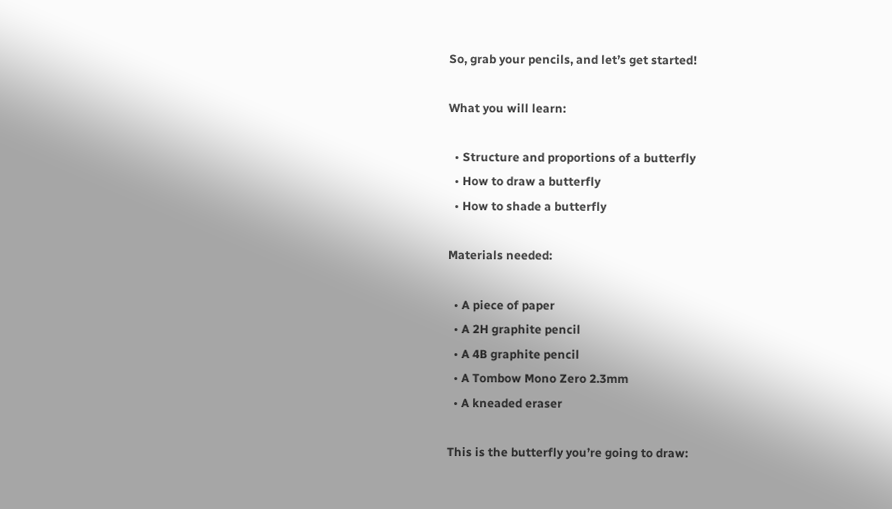So, grab your pencils, and let’s get started!

What you will learn:

  • Structure and proportions of a butterfly
  • How to draw a butterfly
  • How to shade a butterfly

Materials needed:

  • A piece of paper
  • A 2H graphite pencil
  • A 4B graphite pencil
  • A Tombow Mono Zero 2.3mm
  • A kneaded eraser

This is the butterfly you’re going to draw: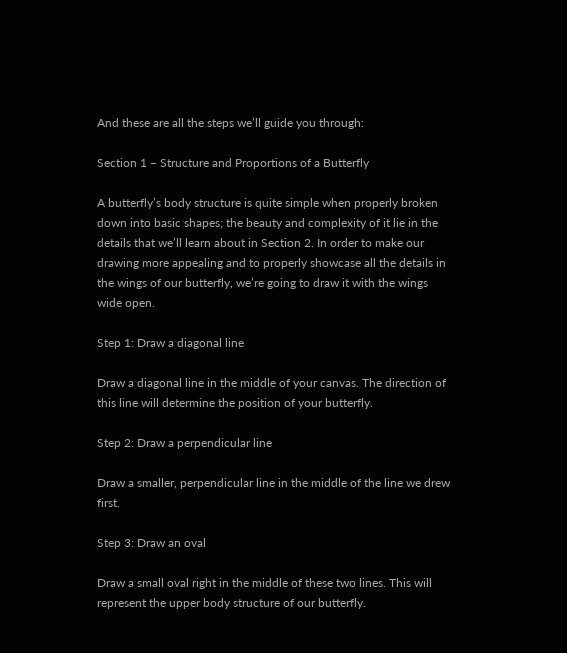And these are all the steps we’ll guide you through:

Section 1 – Structure and Proportions of a Butterfly

A butterfly’s body structure is quite simple when properly broken down into basic shapes; the beauty and complexity of it lie in the details that we’ll learn about in Section 2. In order to make our drawing more appealing and to properly showcase all the details in the wings of our butterfly, we’re going to draw it with the wings wide open.

Step 1: Draw a diagonal line

Draw a diagonal line in the middle of your canvas. The direction of this line will determine the position of your butterfly.

Step 2: Draw a perpendicular line

Draw a smaller, perpendicular line in the middle of the line we drew first.

Step 3: Draw an oval

Draw a small oval right in the middle of these two lines. This will represent the upper body structure of our butterfly.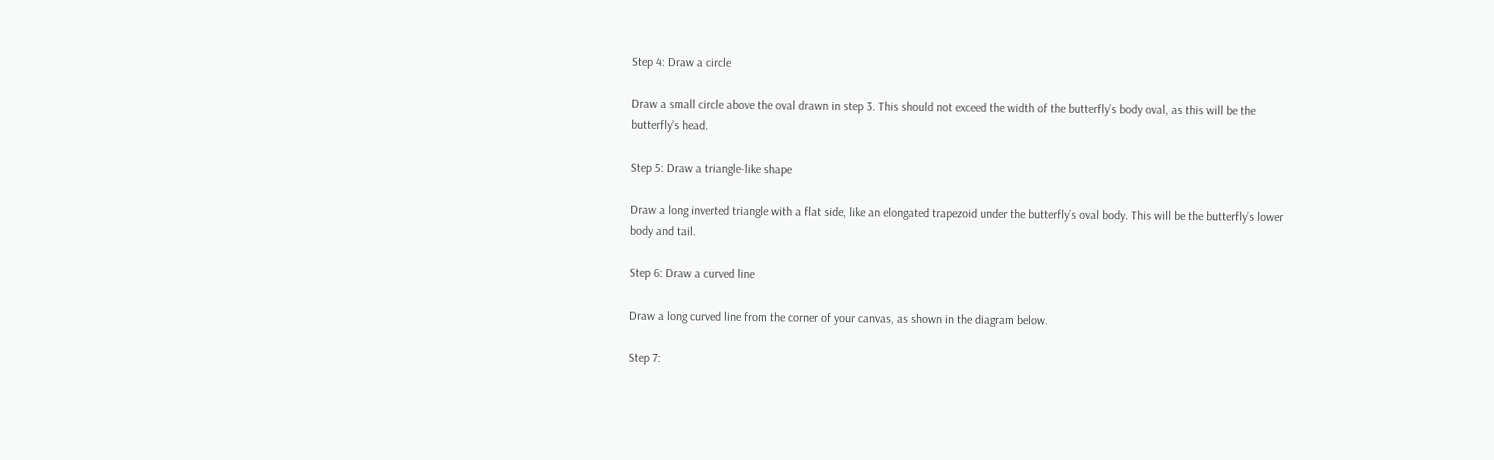Step 4: Draw a circle

Draw a small circle above the oval drawn in step 3. This should not exceed the width of the butterfly’s body oval, as this will be the butterfly’s head.

Step 5: Draw a triangle-like shape

Draw a long inverted triangle with a flat side, like an elongated trapezoid under the butterfly’s oval body. This will be the butterfly’s lower body and tail.

Step 6: Draw a curved line

Draw a long curved line from the corner of your canvas, as shown in the diagram below.

Step 7: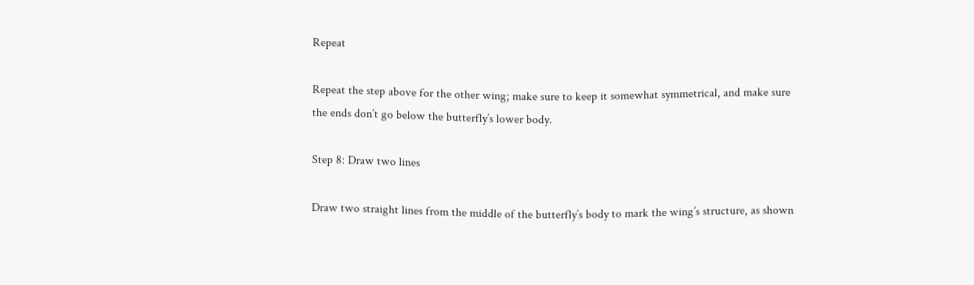Repeat

Repeat the step above for the other wing; make sure to keep it somewhat symmetrical, and make sure the ends don’t go below the butterfly’s lower body.

Step 8: Draw two lines

Draw two straight lines from the middle of the butterfly’s body to mark the wing’s structure, as shown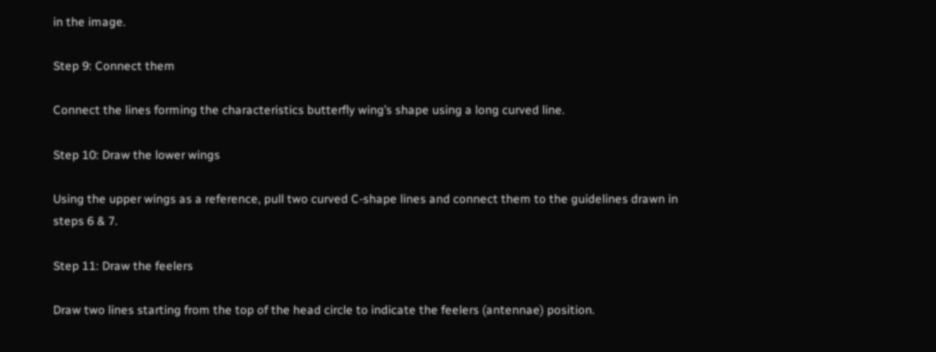in the image.

Step 9: Connect them

Connect the lines forming the characteristics butterfly wing’s shape using a long curved line.

Step 10: Draw the lower wings

Using the upper wings as a reference, pull two curved C-shape lines and connect them to the guidelines drawn in steps 6 & 7.

Step 11: Draw the feelers

Draw two lines starting from the top of the head circle to indicate the feelers (antennae) position.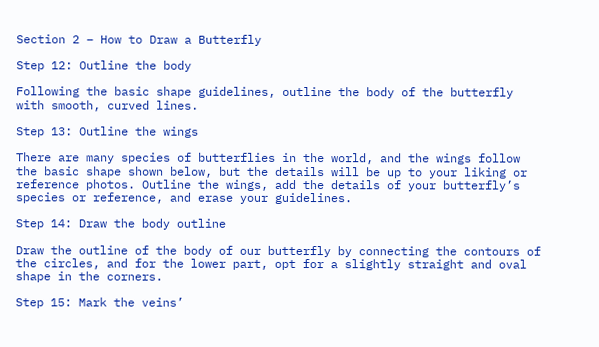Section 2 – How to Draw a Butterfly

Step 12: Outline the body

Following the basic shape guidelines, outline the body of the butterfly with smooth, curved lines.

Step 13: Outline the wings

There are many species of butterflies in the world, and the wings follow the basic shape shown below, but the details will be up to your liking or reference photos. Outline the wings, add the details of your butterfly’s species or reference, and erase your guidelines.

Step 14: Draw the body outline

Draw the outline of the body of our butterfly by connecting the contours of the circles, and for the lower part, opt for a slightly straight and oval shape in the corners.

Step 15: Mark the veins’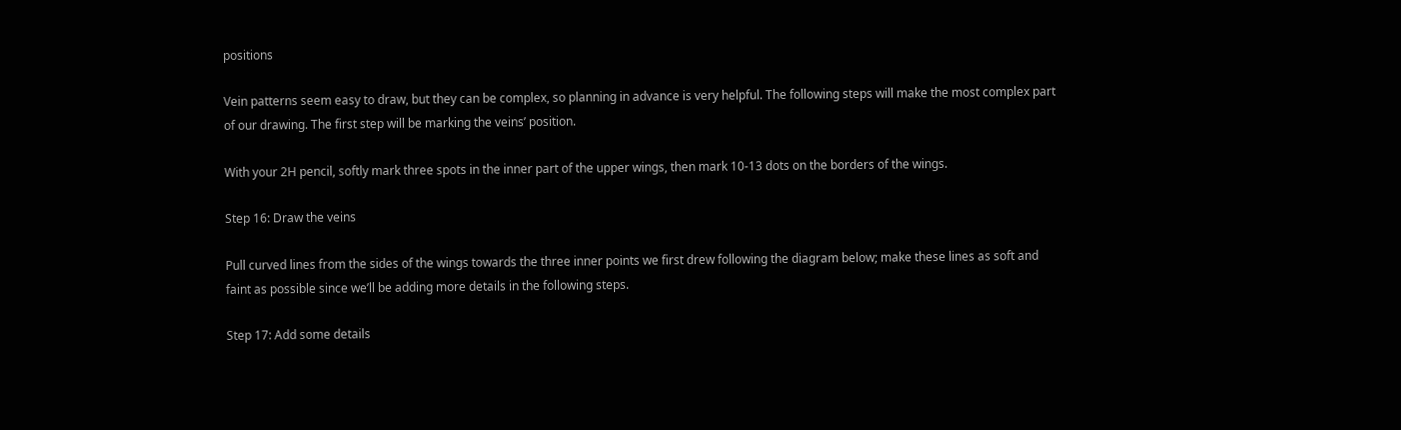positions

Vein patterns seem easy to draw, but they can be complex, so planning in advance is very helpful. The following steps will make the most complex part of our drawing. The first step will be marking the veins’ position.

With your 2H pencil, softly mark three spots in the inner part of the upper wings, then mark 10-13 dots on the borders of the wings.

Step 16: Draw the veins

Pull curved lines from the sides of the wings towards the three inner points we first drew following the diagram below; make these lines as soft and faint as possible since we’ll be adding more details in the following steps.

Step 17: Add some details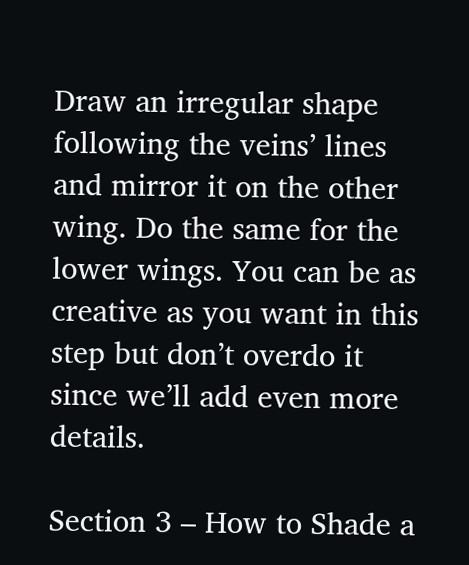Draw an irregular shape following the veins’ lines and mirror it on the other wing. Do the same for the lower wings. You can be as creative as you want in this step but don’t overdo it since we’ll add even more details.

Section 3 – How to Shade a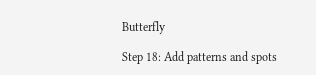Butterfly

Step 18: Add patterns and spots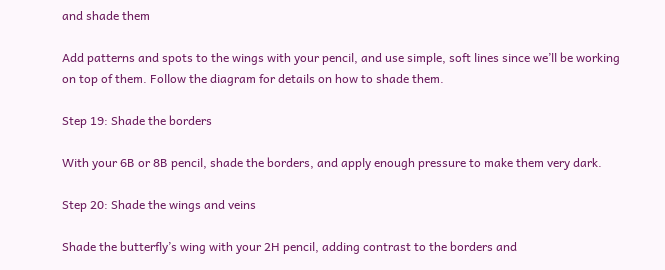and shade them

Add patterns and spots to the wings with your pencil, and use simple, soft lines since we’ll be working on top of them. Follow the diagram for details on how to shade them.

Step 19: Shade the borders

With your 6B or 8B pencil, shade the borders, and apply enough pressure to make them very dark.

Step 20: Shade the wings and veins

Shade the butterfly’s wing with your 2H pencil, adding contrast to the borders and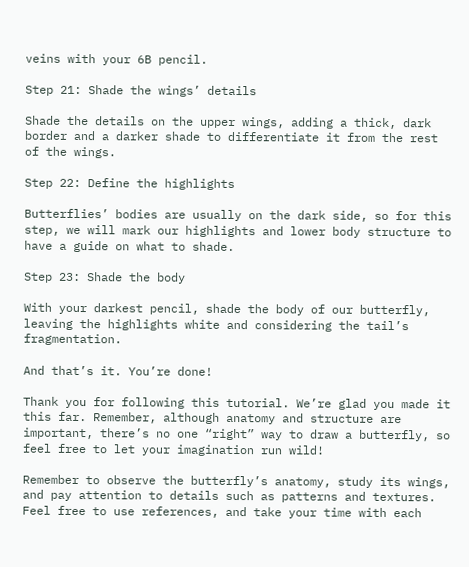veins with your 6B pencil.

Step 21: Shade the wings’ details

Shade the details on the upper wings, adding a thick, dark border and a darker shade to differentiate it from the rest of the wings.

Step 22: Define the highlights

Butterflies’ bodies are usually on the dark side, so for this step, we will mark our highlights and lower body structure to have a guide on what to shade.

Step 23: Shade the body

With your darkest pencil, shade the body of our butterfly, leaving the highlights white and considering the tail’s fragmentation.

And that’s it. You’re done!

Thank you for following this tutorial. We’re glad you made it this far. Remember, although anatomy and structure are important, there’s no one “right” way to draw a butterfly, so feel free to let your imagination run wild!

Remember to observe the butterfly’s anatomy, study its wings, and pay attention to details such as patterns and textures. Feel free to use references, and take your time with each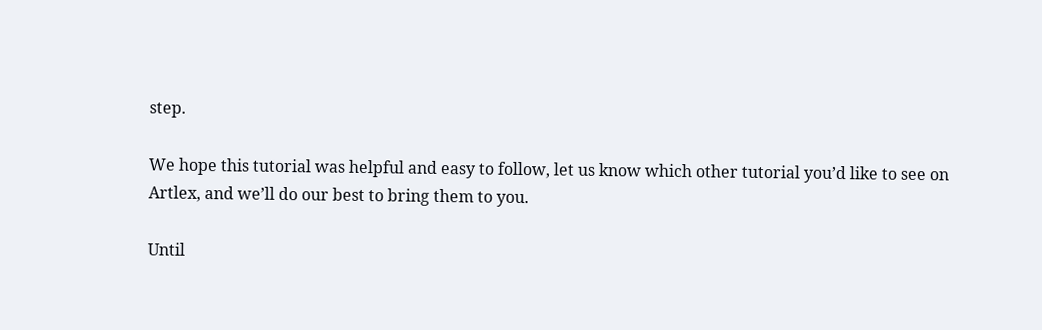step.

We hope this tutorial was helpful and easy to follow, let us know which other tutorial you’d like to see on Artlex, and we’ll do our best to bring them to you.

Until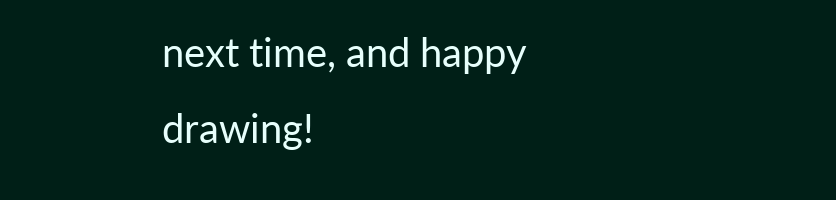next time, and happy drawing!